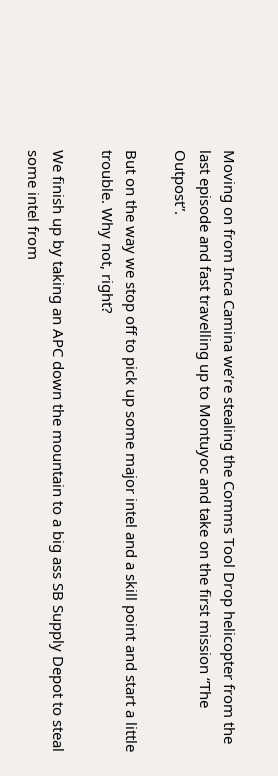Moving on from Inca Camina we’re stealing the Comms Tool Drop helicopter from the last episode and fast travelling up to Montuyoc and take on the first mission “The Outpost”.

But on the way we stop off to pick up some major intel and a skill point and start a little trouble. Why not, right?

We finish up by taking an APC down the mountain to a big ass SB Supply Depot to steal some intel from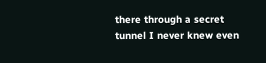there through a secret tunnel I never knew even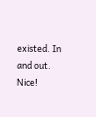existed. In and out. Nice!